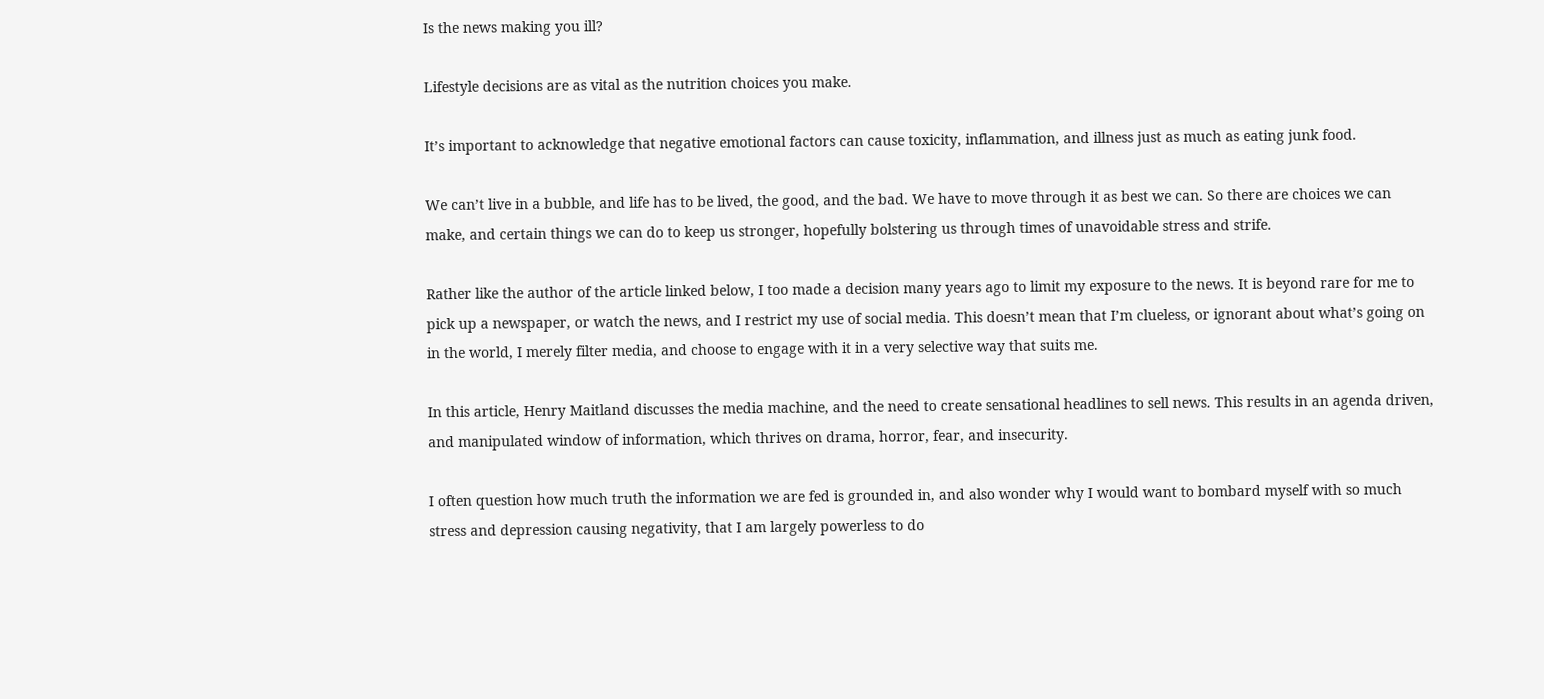Is the news making you ill?

Lifestyle decisions are as vital as the nutrition choices you make.

It’s important to acknowledge that negative emotional factors can cause toxicity, inflammation, and illness just as much as eating junk food.

We can’t live in a bubble, and life has to be lived, the good, and the bad. We have to move through it as best we can. So there are choices we can make, and certain things we can do to keep us stronger, hopefully bolstering us through times of unavoidable stress and strife.

Rather like the author of the article linked below, I too made a decision many years ago to limit my exposure to the news. It is beyond rare for me to pick up a newspaper, or watch the news, and I restrict my use of social media. This doesn’t mean that I’m clueless, or ignorant about what’s going on in the world, I merely filter media, and choose to engage with it in a very selective way that suits me.

In this article, Henry Maitland discusses the media machine, and the need to create sensational headlines to sell news. This results in an agenda driven, and manipulated window of information, which thrives on drama, horror, fear, and insecurity.

I often question how much truth the information we are fed is grounded in, and also wonder why I would want to bombard myself with so much stress and depression causing negativity, that I am largely powerless to do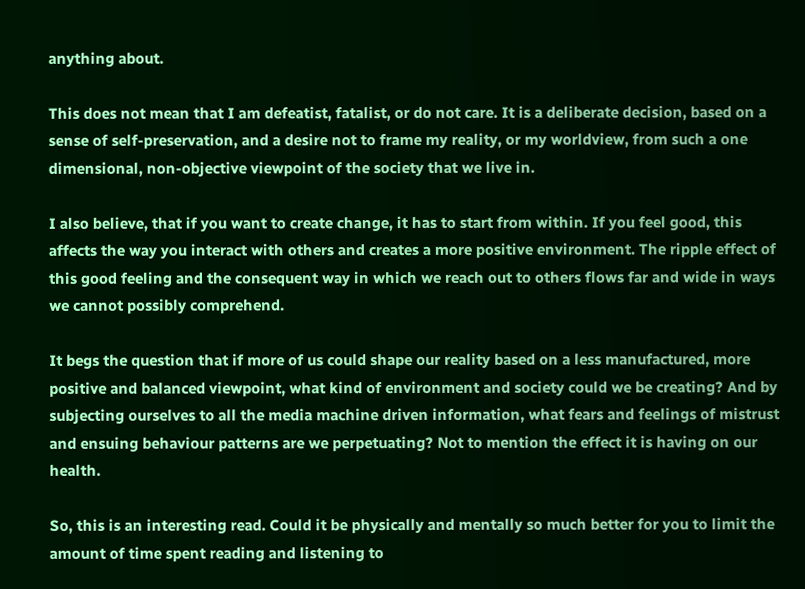anything about.

This does not mean that I am defeatist, fatalist, or do not care. It is a deliberate decision, based on a sense of self-preservation, and a desire not to frame my reality, or my worldview, from such a one dimensional, non-objective viewpoint of the society that we live in.

I also believe, that if you want to create change, it has to start from within. If you feel good, this affects the way you interact with others and creates a more positive environment. The ripple effect of this good feeling and the consequent way in which we reach out to others flows far and wide in ways we cannot possibly comprehend.

It begs the question that if more of us could shape our reality based on a less manufactured, more positive and balanced viewpoint, what kind of environment and society could we be creating? And by subjecting ourselves to all the media machine driven information, what fears and feelings of mistrust and ensuing behaviour patterns are we perpetuating? Not to mention the effect it is having on our health.

So, this is an interesting read. Could it be physically and mentally so much better for you to limit the amount of time spent reading and listening to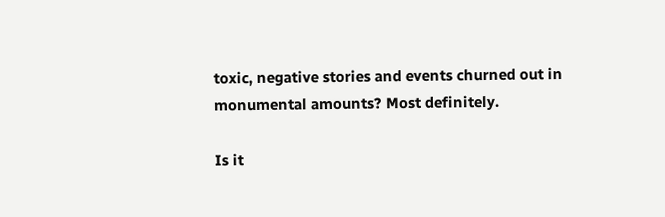toxic, negative stories and events churned out in monumental amounts? Most definitely.

Is it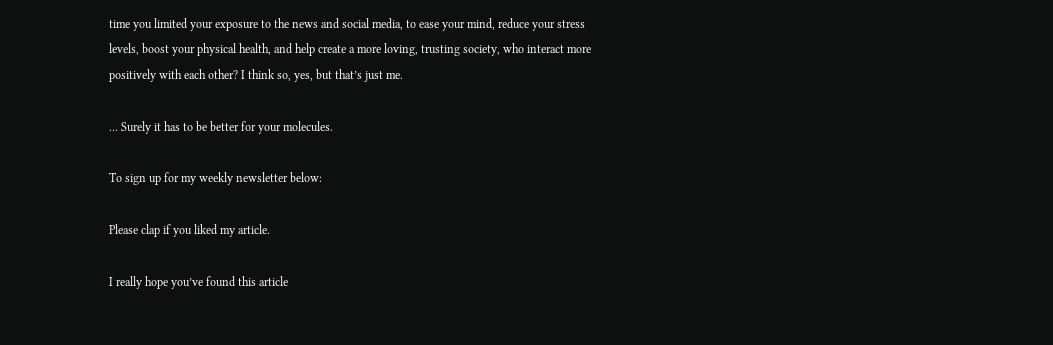time you limited your exposure to the news and social media, to ease your mind, reduce your stress levels, boost your physical health, and help create a more loving, trusting society, who interact more positively with each other? I think so, yes, but that’s just me.

… Surely it has to be better for your molecules.

To sign up for my weekly newsletter below:

Please clap if you liked my article.

I really hope you’ve found this article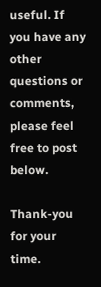useful. If you have any other questions or comments, please feel free to post below.

Thank-you for your time.